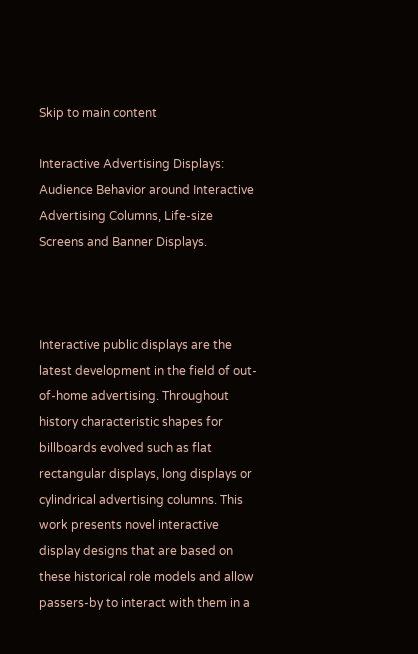Skip to main content

Interactive Advertising Displays: Audience Behavior around Interactive Advertising Columns, Life-size Screens and Banner Displays.



Interactive public displays are the latest development in the field of out-of-home advertising. Throughout history characteristic shapes for billboards evolved such as flat rectangular displays, long displays or cylindrical advertising columns. This work presents novel interactive display designs that are based on these historical role models and allow passers-by to interact with them in a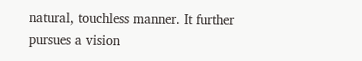natural, touchless manner. It further pursues a vision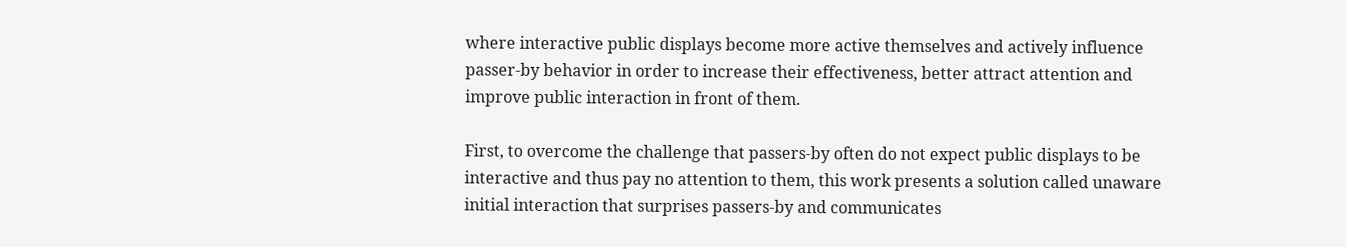where interactive public displays become more active themselves and actively influence passer-by behavior in order to increase their effectiveness, better attract attention and improve public interaction in front of them.

First, to overcome the challenge that passers-by often do not expect public displays to be interactive and thus pay no attention to them, this work presents a solution called unaware initial interaction that surprises passers-by and communicates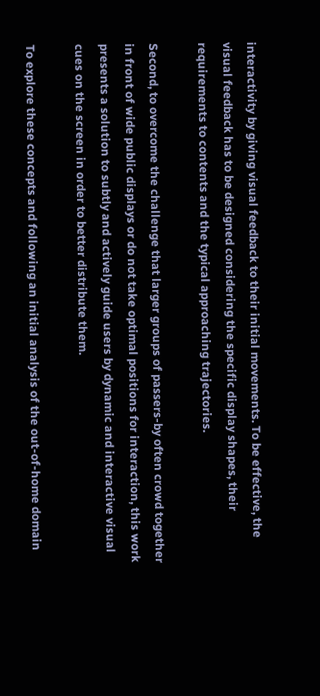interactivity by giving visual feedback to their initial movements. To be effective, the visual feedback has to be designed considering the specific display shapes, their requirements to contents and the typical approaching trajectories.

Second, to overcome the challenge that larger groups of passers-by often crowd together in front of wide public displays or do not take optimal positions for interaction, this work presents a solution to subtly and actively guide users by dynamic and interactive visual cues on the screen in order to better distribute them.

To explore these concepts and following an initial analysis of the out-of-home domain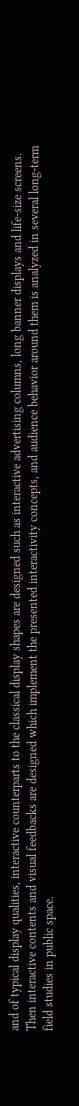and of typical display qualities, interactive counterparts to the classical display shapes are designed such as interactive advertising columns, long banner displays and life-size screens. Then interactive contents and visual feedbacks are designed which implement the presented interactivity concepts, and audience behavior around them is analyzed in several long-term field studies in public space.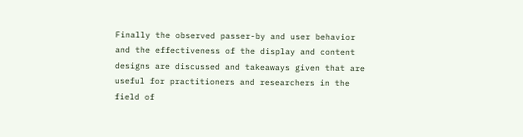Finally the observed passer-by and user behavior and the effectiveness of the display and content designs are discussed and takeaways given that are useful for practitioners and researchers in the field of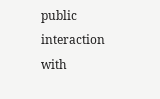public interaction with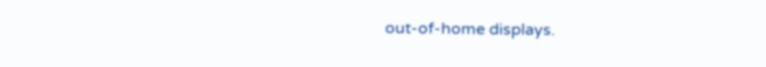out-of-home displays.